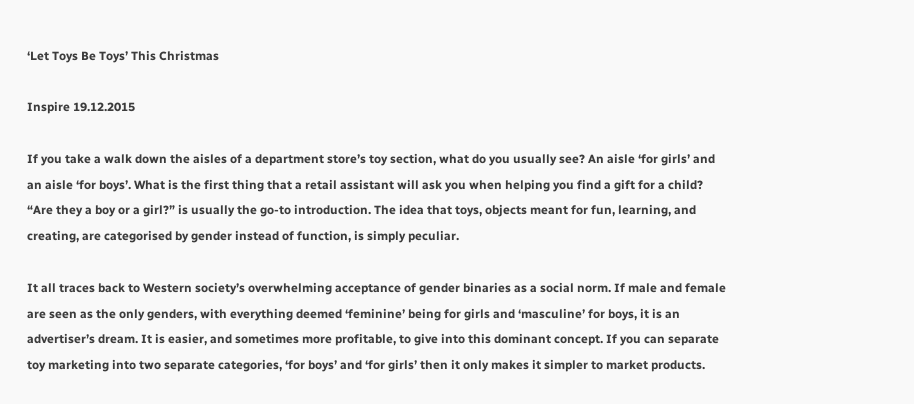‘Let Toys Be Toys’ This Christmas

Inspire 19.12.2015

If you take a walk down the aisles of a department store’s toy section, what do you usually see? An aisle ‘for girls’ and an aisle ‘for boys’. What is the first thing that a retail assistant will ask you when helping you find a gift for a child? “Are they a boy or a girl?” is usually the go-to introduction. The idea that toys, objects meant for fun, learning, and creating, are categorised by gender instead of function, is simply peculiar.

It all traces back to Western society’s overwhelming acceptance of gender binaries as a social norm. If male and female are seen as the only genders, with everything deemed ‘feminine’ being for girls and ‘masculine’ for boys, it is an advertiser’s dream. It is easier, and sometimes more profitable, to give into this dominant concept. If you can separate toy marketing into two separate categories, ‘for boys’ and ‘for girls’ then it only makes it simpler to market products.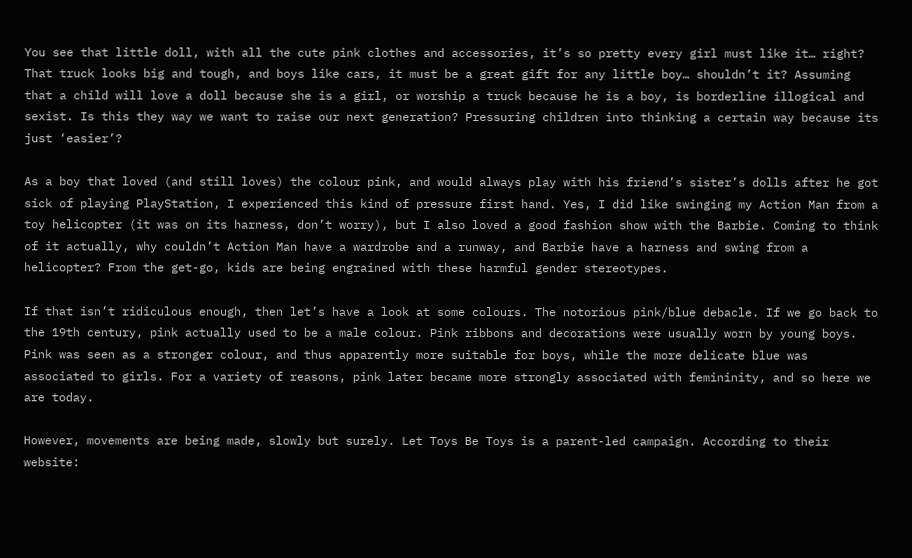You see that little doll, with all the cute pink clothes and accessories, it’s so pretty every girl must like it… right? That truck looks big and tough, and boys like cars, it must be a great gift for any little boy… shouldn’t it? Assuming that a child will love a doll because she is a girl, or worship a truck because he is a boy, is borderline illogical and sexist. Is this they way we want to raise our next generation? Pressuring children into thinking a certain way because its just ‘easier’?

As a boy that loved (and still loves) the colour pink, and would always play with his friend’s sister’s dolls after he got sick of playing PlayStation, I experienced this kind of pressure first hand. Yes, I did like swinging my Action Man from a toy helicopter (it was on its harness, don’t worry), but I also loved a good fashion show with the Barbie. Coming to think of it actually, why couldn’t Action Man have a wardrobe and a runway, and Barbie have a harness and swing from a helicopter? From the get-go, kids are being engrained with these harmful gender stereotypes.

If that isn’t ridiculous enough, then let’s have a look at some colours. The notorious pink/blue debacle. If we go back to the 19th century, pink actually used to be a male colour. Pink ribbons and decorations were usually worn by young boys. Pink was seen as a stronger colour, and thus apparently more suitable for boys, while the more delicate blue was associated to girls. For a variety of reasons, pink later became more strongly associated with femininity, and so here we are today.

However, movements are being made, slowly but surely. Let Toys Be Toys is a parent-led campaign. According to their website: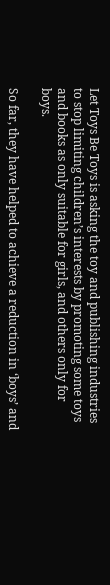Let Toys Be Toys is asking the toy and publishing industries to stop limiting children’s interests by promoting some toys and books as only suitable for girls, and others only for boys.

So far, they have helped to achieve a reduction in ‘boys’ and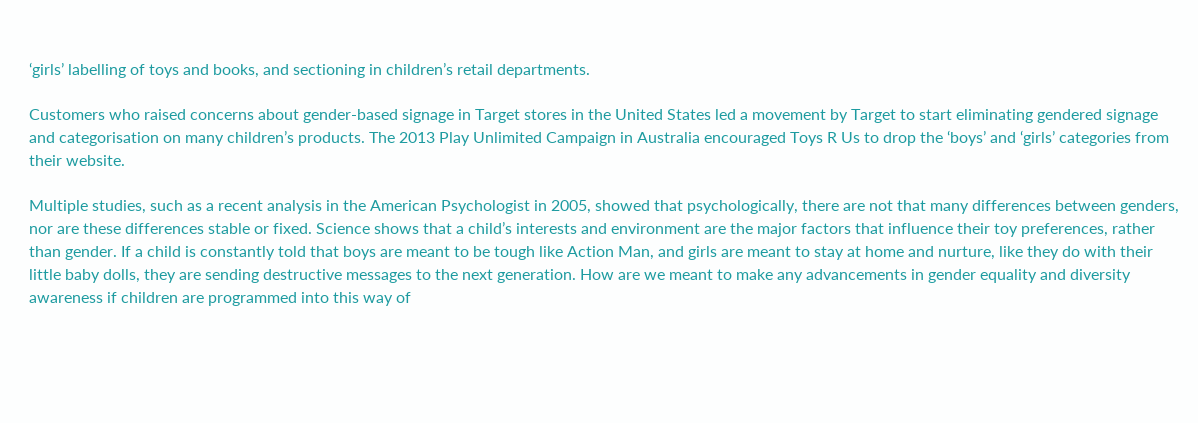‘girls’ labelling of toys and books, and sectioning in children’s retail departments.

Customers who raised concerns about gender-based signage in Target stores in the United States led a movement by Target to start eliminating gendered signage and categorisation on many children’s products. The 2013 Play Unlimited Campaign in Australia encouraged Toys R Us to drop the ‘boys’ and ‘girls’ categories from their website.

Multiple studies, such as a recent analysis in the American Psychologist in 2005, showed that psychologically, there are not that many differences between genders, nor are these differences stable or fixed. Science shows that a child’s interests and environment are the major factors that influence their toy preferences, rather than gender. If a child is constantly told that boys are meant to be tough like Action Man, and girls are meant to stay at home and nurture, like they do with their little baby dolls, they are sending destructive messages to the next generation. How are we meant to make any advancements in gender equality and diversity awareness if children are programmed into this way of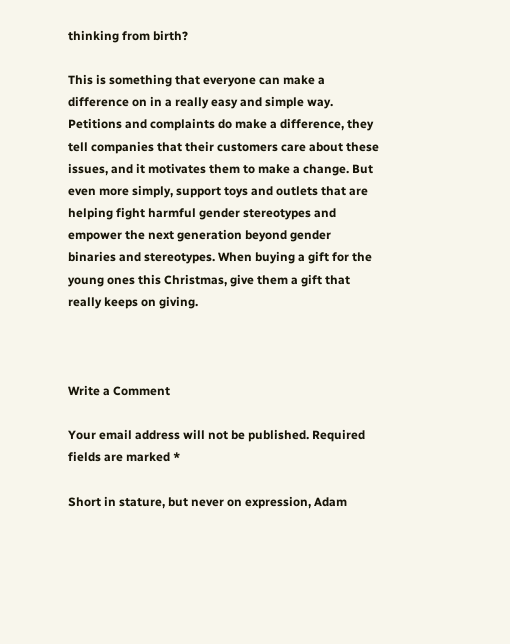thinking from birth?

This is something that everyone can make a difference on in a really easy and simple way. Petitions and complaints do make a difference, they tell companies that their customers care about these issues, and it motivates them to make a change. But even more simply, support toys and outlets that are helping fight harmful gender stereotypes and empower the next generation beyond gender binaries and stereotypes. When buying a gift for the young ones this Christmas, give them a gift that really keeps on giving.



Write a Comment

Your email address will not be published. Required fields are marked *

Short in stature, but never on expression, Adam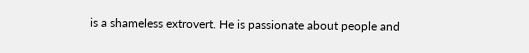is a shameless extrovert. He is passionate about people and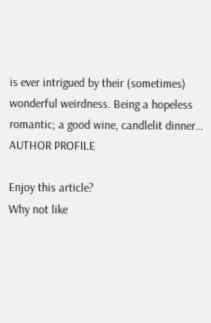is ever intrigued by their (sometimes) wonderful weirdness. Being a hopeless romantic; a good wine, candlelit dinner… AUTHOR PROFILE

Enjoy this article?
Why not like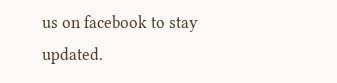us on facebook to stay updated.